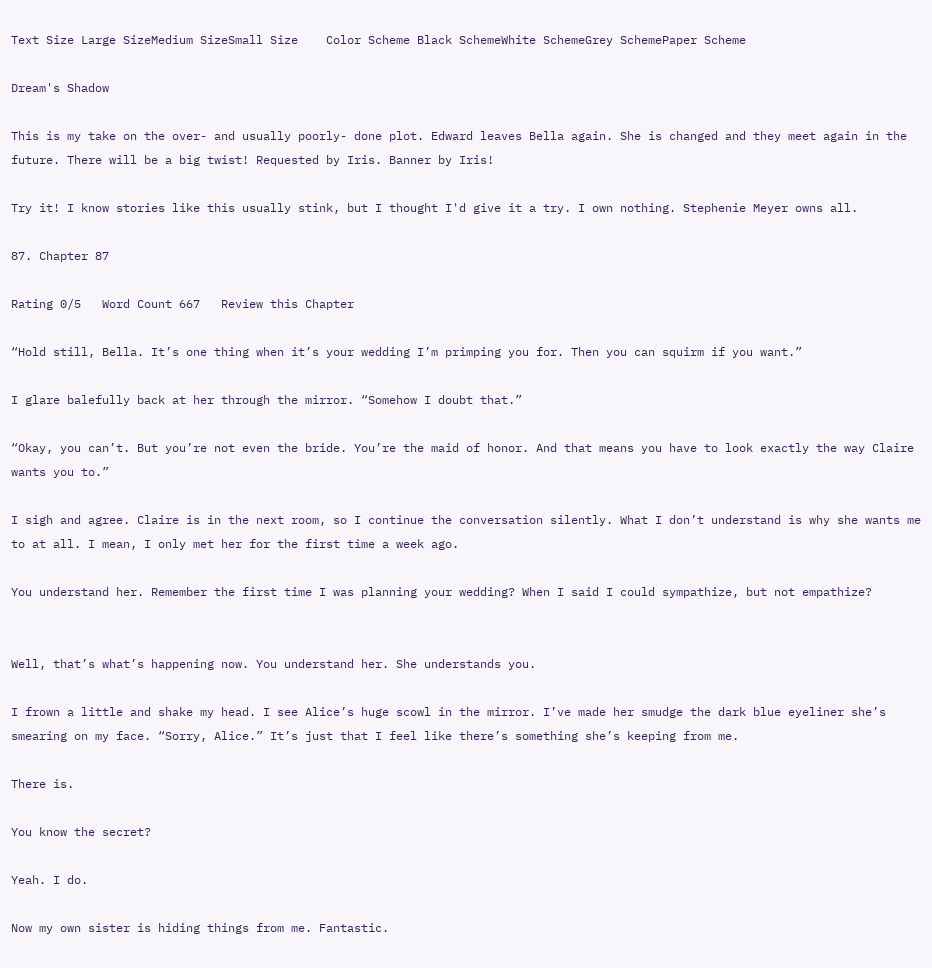Text Size Large SizeMedium SizeSmall Size    Color Scheme Black SchemeWhite SchemeGrey SchemePaper Scheme

Dream's Shadow

This is my take on the over- and usually poorly- done plot. Edward leaves Bella again. She is changed and they meet again in the future. There will be a big twist! Requested by Iris. Banner by Iris!

Try it! I know stories like this usually stink, but I thought I'd give it a try. I own nothing. Stephenie Meyer owns all.

87. Chapter 87

Rating 0/5   Word Count 667   Review this Chapter

“Hold still, Bella. It’s one thing when it’s your wedding I’m primping you for. Then you can squirm if you want.”

I glare balefully back at her through the mirror. “Somehow I doubt that.”

“Okay, you can’t. But you’re not even the bride. You’re the maid of honor. And that means you have to look exactly the way Claire wants you to.”

I sigh and agree. Claire is in the next room, so I continue the conversation silently. What I don’t understand is why she wants me to at all. I mean, I only met her for the first time a week ago.

You understand her. Remember the first time I was planning your wedding? When I said I could sympathize, but not empathize?


Well, that’s what’s happening now. You understand her. She understands you.

I frown a little and shake my head. I see Alice’s huge scowl in the mirror. I’ve made her smudge the dark blue eyeliner she’s smearing on my face. “Sorry, Alice.” It’s just that I feel like there’s something she’s keeping from me.

There is.

You know the secret?

Yeah. I do.

Now my own sister is hiding things from me. Fantastic.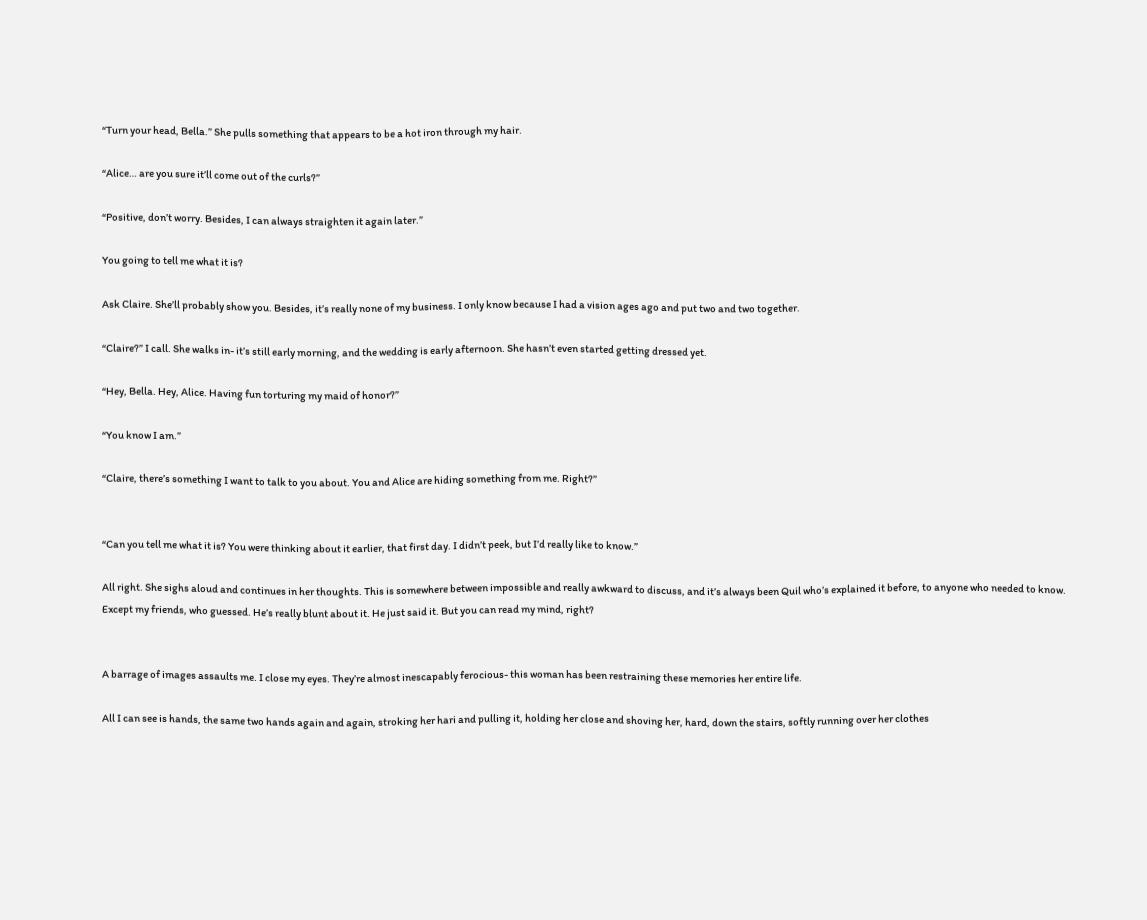“Turn your head, Bella.” She pulls something that appears to be a hot iron through my hair.

“Alice… are you sure it’ll come out of the curls?”

“Positive, don’t worry. Besides, I can always straighten it again later.”

You going to tell me what it is?

Ask Claire. She’ll probably show you. Besides, it’s really none of my business. I only know because I had a vision ages ago and put two and two together.

“Claire?” I call. She walks in- it’s still early morning, and the wedding is early afternoon. She hasn’t even started getting dressed yet.

“Hey, Bella. Hey, Alice. Having fun torturing my maid of honor?”

“You know I am.”

“Claire, there’s something I want to talk to you about. You and Alice are hiding something from me. Right?”


“Can you tell me what it is? You were thinking about it earlier, that first day. I didn’t peek, but I’d really like to know.”

All right. She sighs aloud and continues in her thoughts. This is somewhere between impossible and really awkward to discuss, and it’s always been Quil who’s explained it before, to anyone who needed to know. Except my friends, who guessed. He’s really blunt about it. He just said it. But you can read my mind, right?


A barrage of images assaults me. I close my eyes. They’re almost inescapably ferocious- this woman has been restraining these memories her entire life.

All I can see is hands, the same two hands again and again, stroking her hari and pulling it, holding her close and shoving her, hard, down the stairs, softly running over her clothes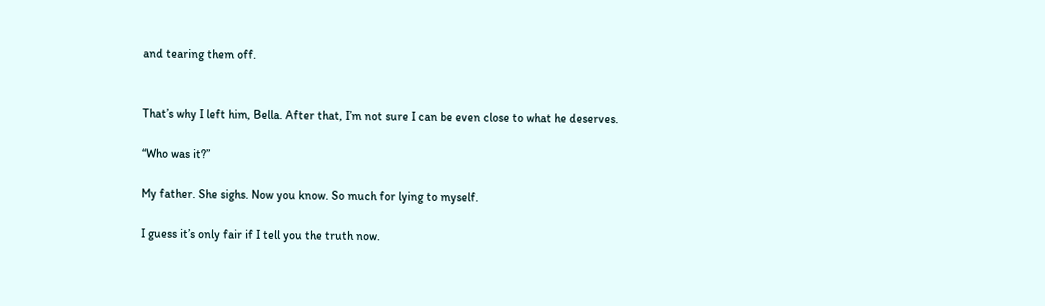and tearing them off.


That’s why I left him, Bella. After that, I’m not sure I can be even close to what he deserves.

“Who was it?”

My father. She sighs. Now you know. So much for lying to myself.

I guess it’s only fair if I tell you the truth now.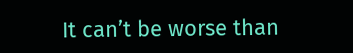It can’t be worse than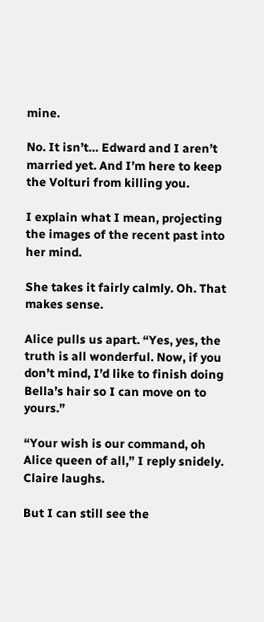mine.

No. It isn’t… Edward and I aren’t married yet. And I’m here to keep the Volturi from killing you.

I explain what I mean, projecting the images of the recent past into her mind.

She takes it fairly calmly. Oh. That makes sense.

Alice pulls us apart. “Yes, yes, the truth is all wonderful. Now, if you don’t mind, I’d like to finish doing Bella’s hair so I can move on to yours.”

“Your wish is our command, oh Alice queen of all,” I reply snidely. Claire laughs.

But I can still see the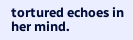tortured echoes in her mind.